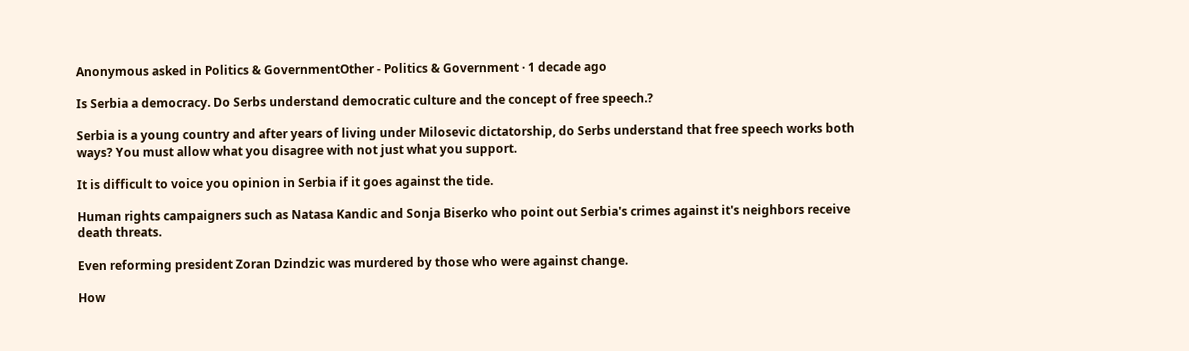Anonymous asked in Politics & GovernmentOther - Politics & Government · 1 decade ago

Is Serbia a democracy. Do Serbs understand democratic culture and the concept of free speech.?

Serbia is a young country and after years of living under Milosevic dictatorship, do Serbs understand that free speech works both ways? You must allow what you disagree with not just what you support.

It is difficult to voice you opinion in Serbia if it goes against the tide.

Human rights campaigners such as Natasa Kandic and Sonja Biserko who point out Serbia's crimes against it's neighbors receive death threats.

Even reforming president Zoran Dzindzic was murdered by those who were against change.

How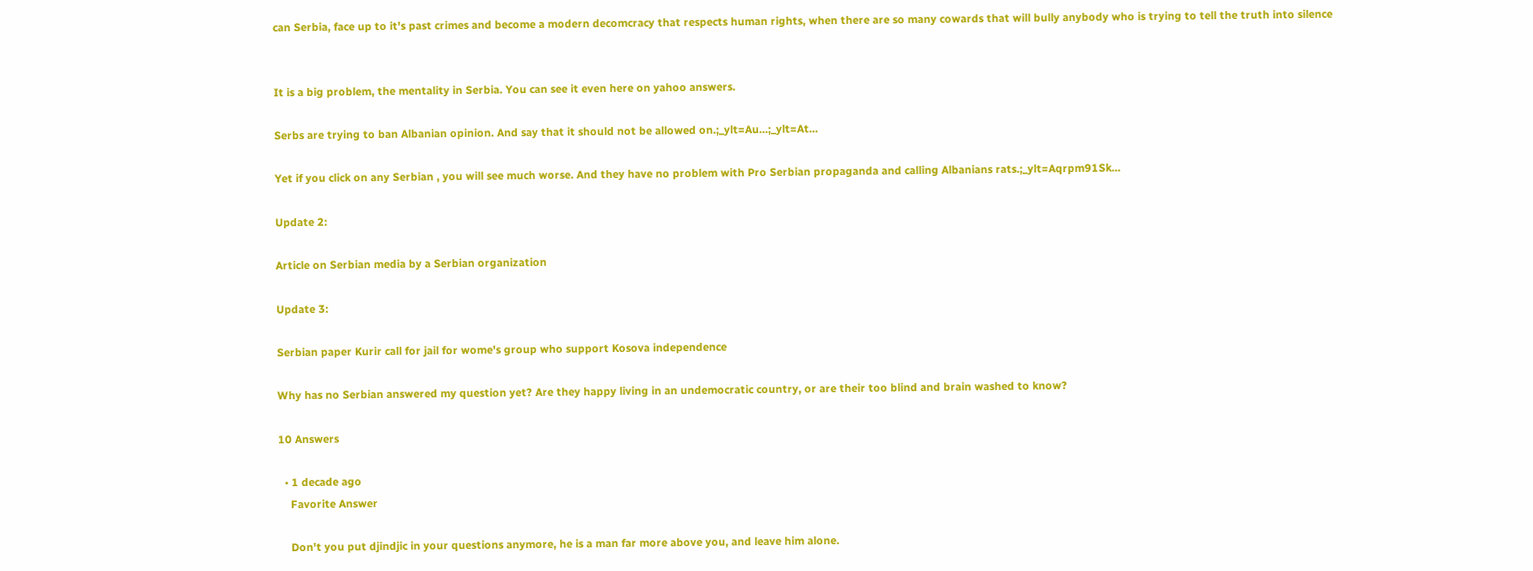can Serbia, face up to it's past crimes and become a modern decomcracy that respects human rights, when there are so many cowards that will bully anybody who is trying to tell the truth into silence


It is a big problem, the mentality in Serbia. You can see it even here on yahoo answers.

Serbs are trying to ban Albanian opinion. And say that it should not be allowed on.;_ylt=Au...;_ylt=At...

Yet if you click on any Serbian , you will see much worse. And they have no problem with Pro Serbian propaganda and calling Albanians rats.;_ylt=Aqrpm91Sk...

Update 2:

Article on Serbian media by a Serbian organization

Update 3:

Serbian paper Kurir call for jail for wome's group who support Kosova independence

Why has no Serbian answered my question yet? Are they happy living in an undemocratic country, or are their too blind and brain washed to know?

10 Answers

  • 1 decade ago
    Favorite Answer

    Don't you put djindjic in your questions anymore, he is a man far more above you, and leave him alone.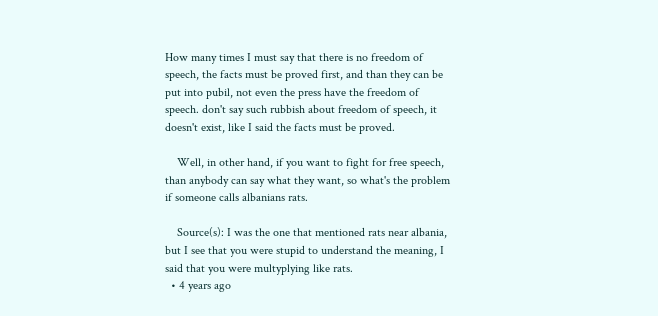How many times I must say that there is no freedom of speech, the facts must be proved first, and than they can be put into pubil, not even the press have the freedom of speech. don't say such rubbish about freedom of speech, it doesn't exist, like I said the facts must be proved.

    Well, in other hand, if you want to fight for free speech, than anybody can say what they want, so what's the problem if someone calls albanians rats.

    Source(s): I was the one that mentioned rats near albania, but I see that you were stupid to understand the meaning, I said that you were multyplying like rats.
  • 4 years ago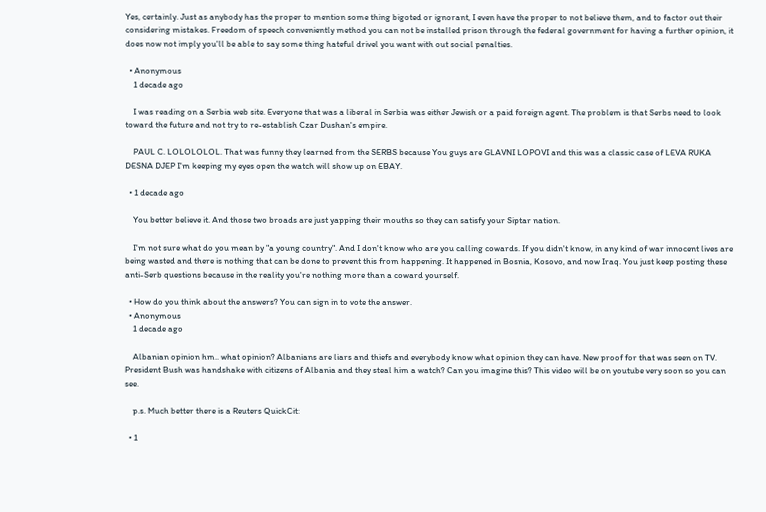Yes, certainly. Just as anybody has the proper to mention some thing bigoted or ignorant, I even have the proper to not believe them, and to factor out their considering mistakes. Freedom of speech conveniently method you can not be installed prison through the federal government for having a further opinion, it does now not imply you'll be able to say some thing hateful drivel you want with out social penalties.

  • Anonymous
    1 decade ago

    I was reading on a Serbia web site. Everyone that was a liberal in Serbia was either Jewish or a paid foreign agent. The problem is that Serbs need to look toward the future and not try to re-establish Czar Dushan's empire.

    PAUL C. LOLOLOLOL. That was funny they learned from the SERBS because You guys are GLAVNI LOPOVI and this was a classic case of LEVA RUKA DESNA DJEP I'm keeping my eyes open the watch will show up on EBAY.

  • 1 decade ago

    You better believe it. And those two broads are just yapping their mouths so they can satisfy your Siptar nation.

    I'm not sure what do you mean by "a young country". And I don't know who are you calling cowards. If you didn't know, in any kind of war innocent lives are being wasted and there is nothing that can be done to prevent this from happening. It happened in Bosnia, Kosovo, and now Iraq. You just keep posting these anti-Serb questions because in the reality you're nothing more than a coward yourself.

  • How do you think about the answers? You can sign in to vote the answer.
  • Anonymous
    1 decade ago

    Albanian opinion hm.. what opinion? Albanians are liars and thiefs and everybody know what opinion they can have. New proof for that was seen on TV. President Bush was handshake with citizens of Albania and they steal him a watch? Can you imagine this? This video will be on youtube very soon so you can see.

    p.s. Much better there is a Reuters QuickCit:

  • 1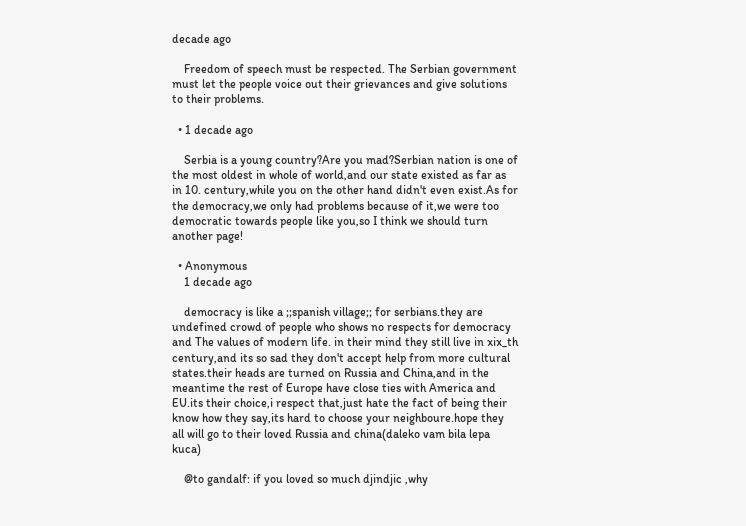decade ago

    Freedom of speech must be respected. The Serbian government must let the people voice out their grievances and give solutions to their problems.

  • 1 decade ago

    Serbia is a young country?Are you mad?Serbian nation is one of the most oldest in whole of world,and our state existed as far as in 10. century,while you on the other hand didn't even exist.As for the democracy,we only had problems because of it,we were too democratic towards people like you,so I think we should turn another page!

  • Anonymous
    1 decade ago

    democracy is like a ;;spanish village;; for serbians.they are undefined crowd of people who shows no respects for democracy and The values of modern life. in their mind they still live in xix_th century,and its so sad they don't accept help from more cultural states.their heads are turned on Russia and China,and in the meantime the rest of Europe have close ties with America and EU.its their choice,i respect that,just hate the fact of being their know how they say,its hard to choose your neighboure.hope they all will go to their loved Russia and china(daleko vam bila lepa kuca)

    @to gandalf: if you loved so much djindjic ,why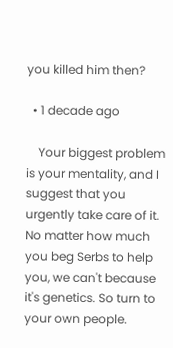you killed him then?

  • 1 decade ago

    Your biggest problem is your mentality, and I suggest that you urgently take care of it. No matter how much you beg Serbs to help you, we can't because it's genetics. So turn to your own people.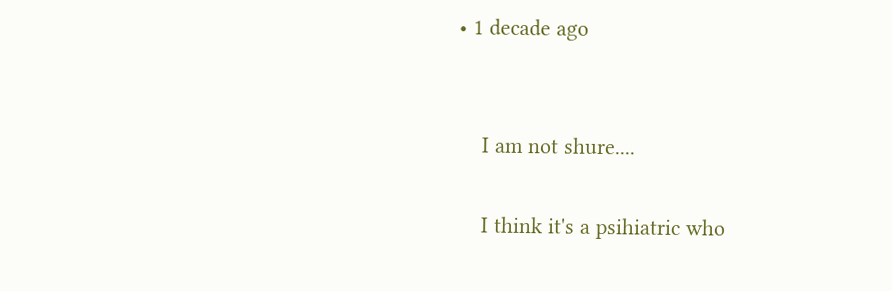• 1 decade ago


    I am not shure....

    I think it's a psihiatric who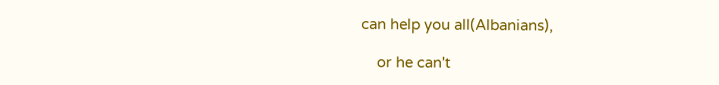can help you all(Albanians),

    or he can't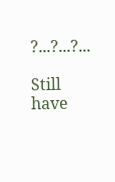?...?...?...

Still have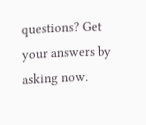questions? Get your answers by asking now.